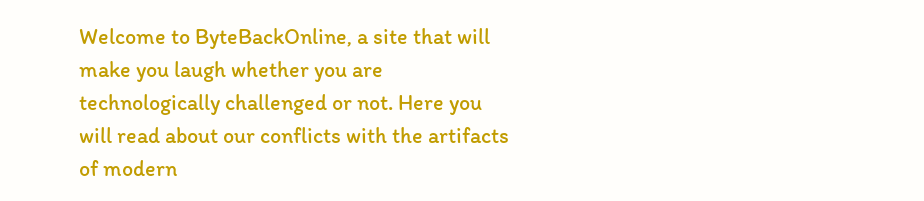Welcome to ByteBackOnline, a site that will make you laugh whether you are technologically challenged or not. Here you will read about our conflicts with the artifacts of modern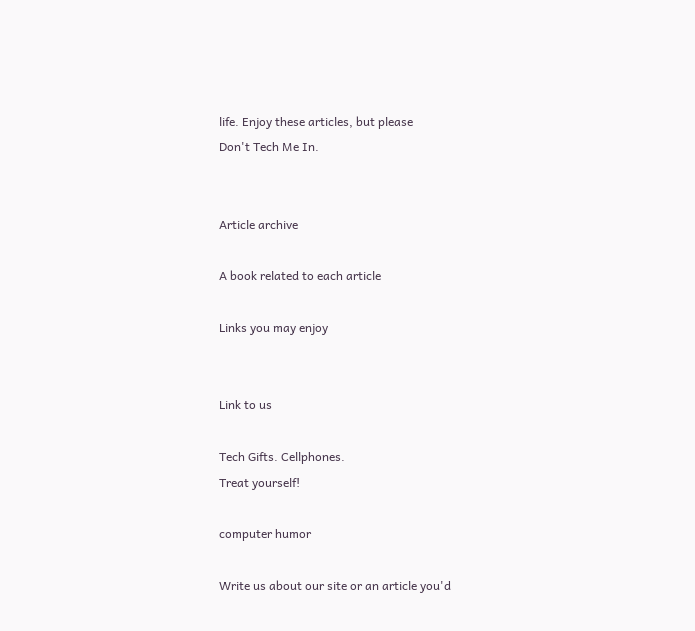life. Enjoy these articles, but please
Don't Tech Me In.


Article archive

A book related to each article

Links you may enjoy


Link to us

Tech Gifts. Cellphones.
Treat yourself!

computer humor

Write us about our site or an article you'd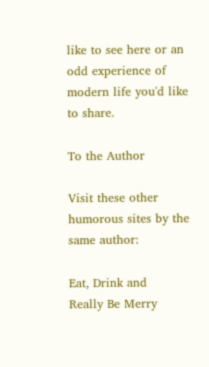like to see here or an odd experience of modern life you'd like to share.

To the Author

Visit these other humorous sites by the same author:

Eat, Drink and
Really Be Merry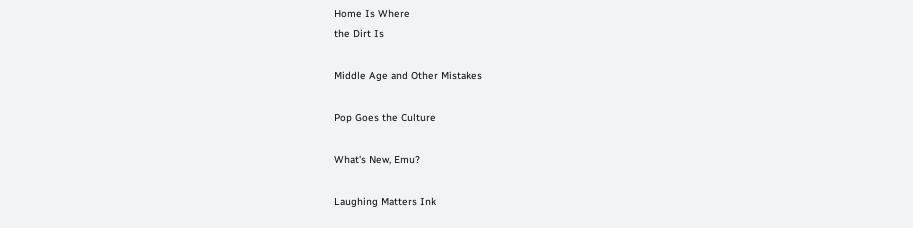Home Is Where
the Dirt Is

Middle Age and Other Mistakes

Pop Goes the Culture

What's New, Emu?

Laughing Matters Ink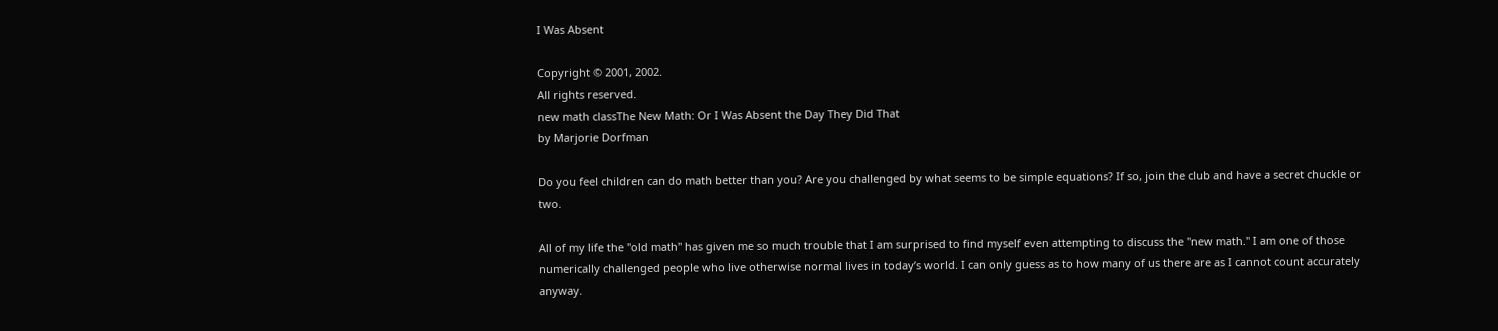I Was Absent

Copyright © 2001, 2002.
All rights reserved.
new math classThe New Math: Or I Was Absent the Day They Did That
by Marjorie Dorfman

Do you feel children can do math better than you? Are you challenged by what seems to be simple equations? If so, join the club and have a secret chuckle or two.

All of my life the "old math" has given me so much trouble that I am surprised to find myself even attempting to discuss the "new math." I am one of those numerically challenged people who live otherwise normal lives in today’s world. I can only guess as to how many of us there are as I cannot count accurately anyway.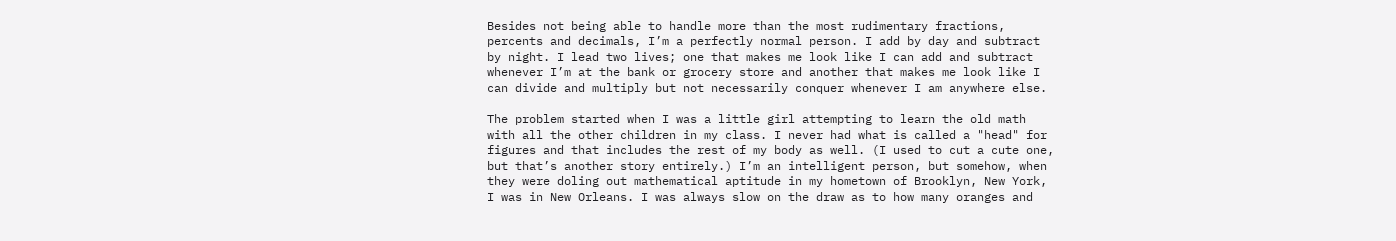Besides not being able to handle more than the most rudimentary fractions, percents and decimals, I’m a perfectly normal person. I add by day and subtract by night. I lead two lives; one that makes me look like I can add and subtract whenever I’m at the bank or grocery store and another that makes me look like I can divide and multiply but not necessarily conquer whenever I am anywhere else.

The problem started when I was a little girl attempting to learn the old math with all the other children in my class. I never had what is called a "head" for figures and that includes the rest of my body as well. (I used to cut a cute one, but that’s another story entirely.) I’m an intelligent person, but somehow, when they were doling out mathematical aptitude in my hometown of Brooklyn, New York, I was in New Orleans. I was always slow on the draw as to how many oranges and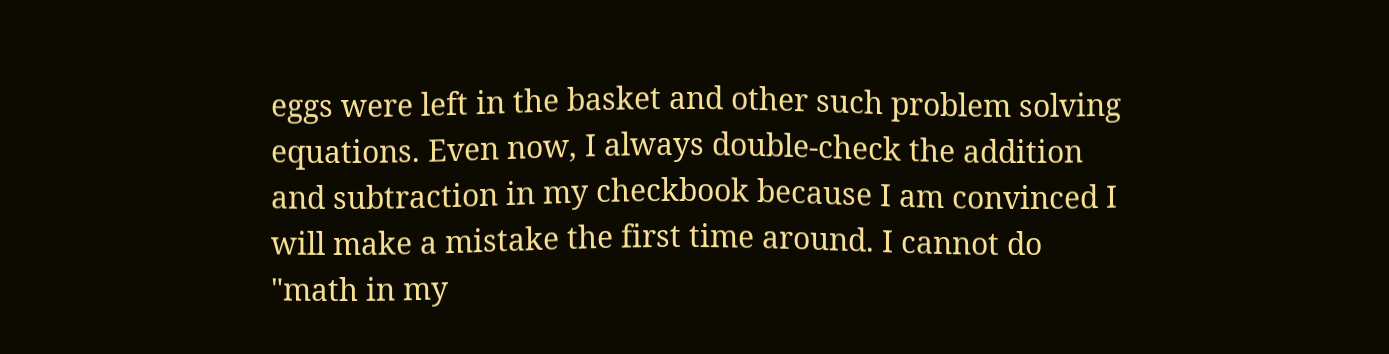eggs were left in the basket and other such problem solving equations. Even now, I always double-check the addition and subtraction in my checkbook because I am convinced I will make a mistake the first time around. I cannot do "math in my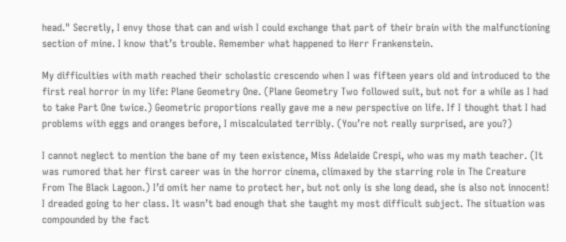head." Secretly, I envy those that can and wish I could exchange that part of their brain with the malfunctioning section of mine. I know that’s trouble. Remember what happened to Herr Frankenstein.

My difficulties with math reached their scholastic crescendo when I was fifteen years old and introduced to the first real horror in my life: Plane Geometry One. (Plane Geometry Two followed suit, but not for a while as I had to take Part One twice.) Geometric proportions really gave me a new perspective on life. If I thought that I had problems with eggs and oranges before, I miscalculated terribly. (You’re not really surprised, are you?)

I cannot neglect to mention the bane of my teen existence, Miss Adelaide Crespi, who was my math teacher. (It was rumored that her first career was in the horror cinema, climaxed by the starring role in The Creature From The Black Lagoon.) I’d omit her name to protect her, but not only is she long dead, she is also not innocent! I dreaded going to her class. It wasn’t bad enough that she taught my most difficult subject. The situation was compounded by the fact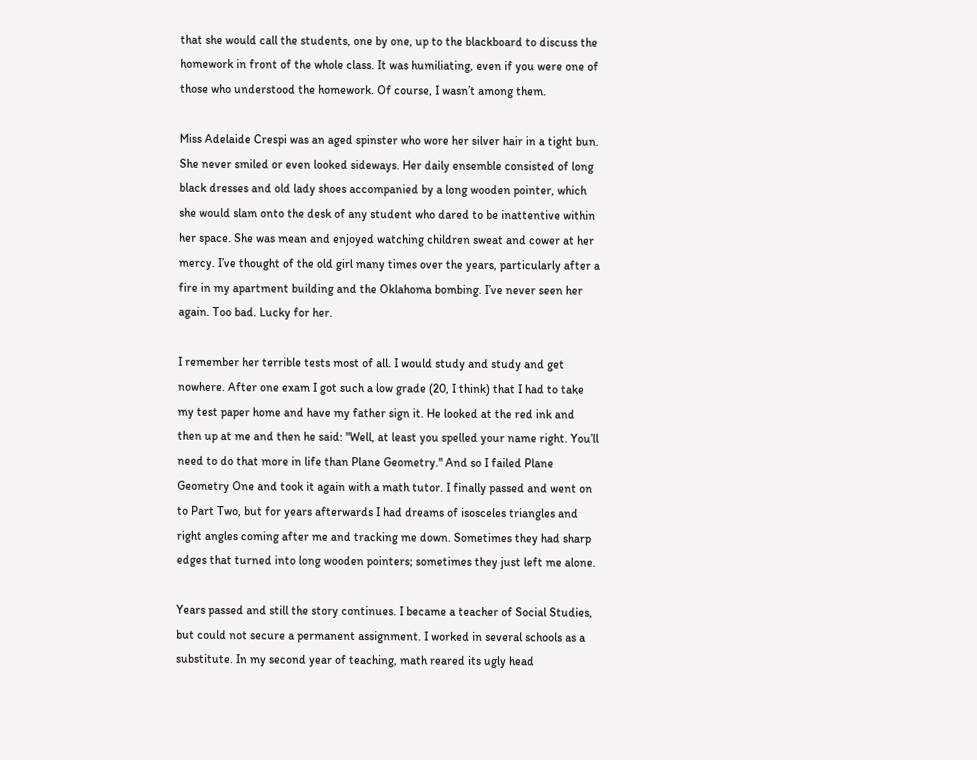that she would call the students, one by one, up to the blackboard to discuss the homework in front of the whole class. It was humiliating, even if you were one of those who understood the homework. Of course, I wasn’t among them.

Miss Adelaide Crespi was an aged spinster who wore her silver hair in a tight bun. She never smiled or even looked sideways. Her daily ensemble consisted of long black dresses and old lady shoes accompanied by a long wooden pointer, which she would slam onto the desk of any student who dared to be inattentive within her space. She was mean and enjoyed watching children sweat and cower at her mercy. I’ve thought of the old girl many times over the years, particularly after a fire in my apartment building and the Oklahoma bombing. I’ve never seen her again. Too bad. Lucky for her.

I remember her terrible tests most of all. I would study and study and get nowhere. After one exam I got such a low grade (20, I think) that I had to take my test paper home and have my father sign it. He looked at the red ink and then up at me and then he said: "Well, at least you spelled your name right. You’ll need to do that more in life than Plane Geometry." And so I failed Plane Geometry One and took it again with a math tutor. I finally passed and went on to Part Two, but for years afterwards I had dreams of isosceles triangles and right angles coming after me and tracking me down. Sometimes they had sharp edges that turned into long wooden pointers; sometimes they just left me alone.

Years passed and still the story continues. I became a teacher of Social Studies, but could not secure a permanent assignment. I worked in several schools as a substitute. In my second year of teaching, math reared its ugly head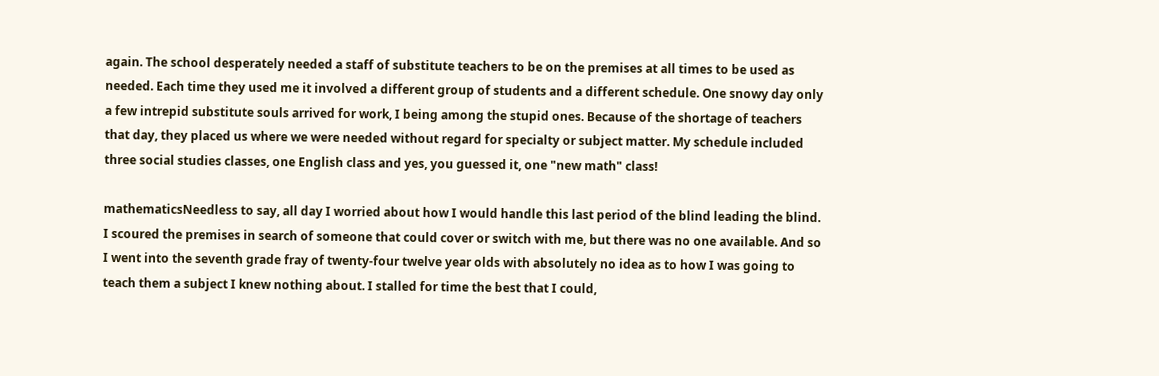again. The school desperately needed a staff of substitute teachers to be on the premises at all times to be used as needed. Each time they used me it involved a different group of students and a different schedule. One snowy day only a few intrepid substitute souls arrived for work, I being among the stupid ones. Because of the shortage of teachers that day, they placed us where we were needed without regard for specialty or subject matter. My schedule included three social studies classes, one English class and yes, you guessed it, one "new math" class!

mathematicsNeedless to say, all day I worried about how I would handle this last period of the blind leading the blind. I scoured the premises in search of someone that could cover or switch with me, but there was no one available. And so I went into the seventh grade fray of twenty-four twelve year olds with absolutely no idea as to how I was going to teach them a subject I knew nothing about. I stalled for time the best that I could,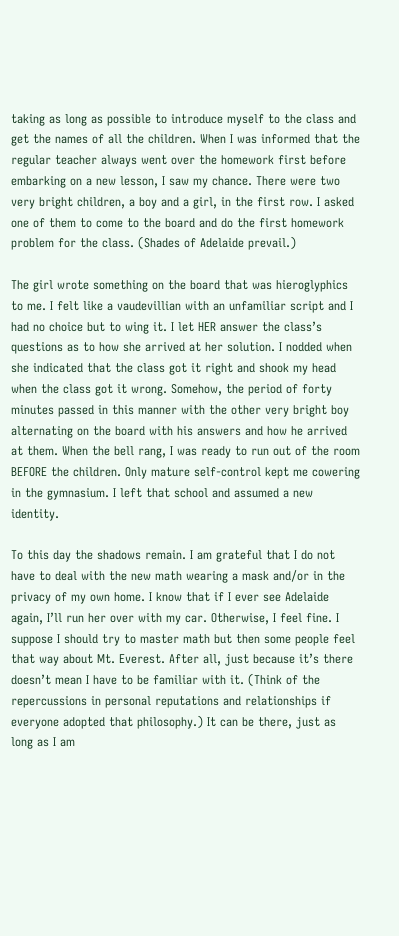taking as long as possible to introduce myself to the class and get the names of all the children. When I was informed that the regular teacher always went over the homework first before embarking on a new lesson, I saw my chance. There were two very bright children, a boy and a girl, in the first row. I asked one of them to come to the board and do the first homework problem for the class. (Shades of Adelaide prevail.)

The girl wrote something on the board that was hieroglyphics to me. I felt like a vaudevillian with an unfamiliar script and I had no choice but to wing it. I let HER answer the class’s questions as to how she arrived at her solution. I nodded when she indicated that the class got it right and shook my head when the class got it wrong. Somehow, the period of forty minutes passed in this manner with the other very bright boy alternating on the board with his answers and how he arrived at them. When the bell rang, I was ready to run out of the room BEFORE the children. Only mature self-control kept me cowering in the gymnasium. I left that school and assumed a new identity.

To this day the shadows remain. I am grateful that I do not have to deal with the new math wearing a mask and/or in the privacy of my own home. I know that if I ever see Adelaide again, I’ll run her over with my car. Otherwise, I feel fine. I suppose I should try to master math but then some people feel that way about Mt. Everest. After all, just because it’s there doesn’t mean I have to be familiar with it. (Think of the repercussions in personal reputations and relationships if everyone adopted that philosophy.) It can be there, just as long as I am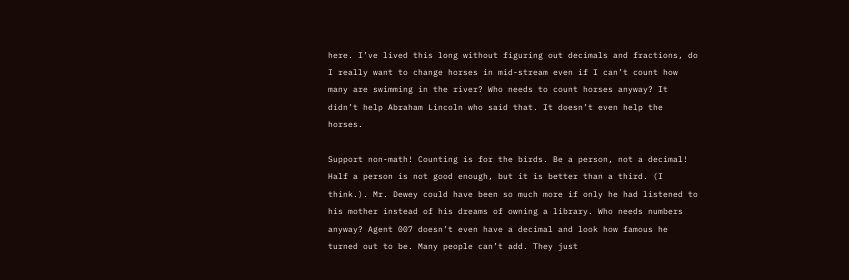here. I’ve lived this long without figuring out decimals and fractions, do I really want to change horses in mid-stream even if I can’t count how many are swimming in the river? Who needs to count horses anyway? It didn’t help Abraham Lincoln who said that. It doesn’t even help the horses.

Support non-math! Counting is for the birds. Be a person, not a decimal! Half a person is not good enough, but it is better than a third. (I think.). Mr. Dewey could have been so much more if only he had listened to his mother instead of his dreams of owning a library. Who needs numbers anyway? Agent 007 doesn’t even have a decimal and look how famous he turned out to be. Many people can’t add. They just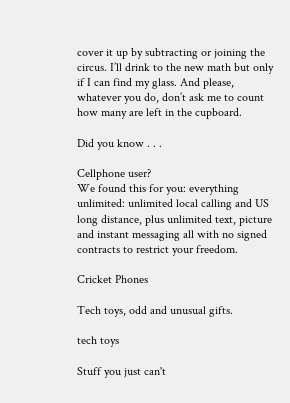cover it up by subtracting or joining the circus. I’ll drink to the new math but only if I can find my glass. And please, whatever you do, don’t ask me to count how many are left in the cupboard.

Did you know . . .

Cellphone user?
We found this for you: everything unlimited: unlimited local calling and US long distance, plus unlimited text, picture and instant messaging all with no signed contracts to restrict your freedom.

Cricket Phones

Tech toys, odd and unusual gifts.

tech toys

Stuff you just can't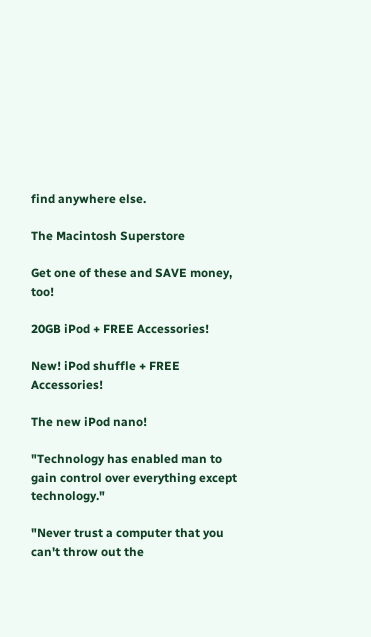find anywhere else.

The Macintosh Superstore

Get one of these and SAVE money, too!

20GB iPod + FREE Accessories!

New! iPod shuffle + FREE Accessories!

The new iPod nano!

"Technology has enabled man to gain control over everything except technology."

"Never trust a computer that you can't throw out the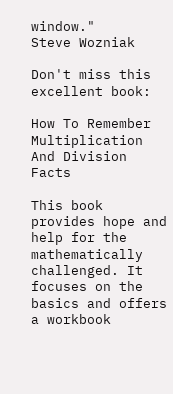window."
Steve Wozniak

Don't miss this excellent book:

How To Remember Multiplication And Division Facts

This book provides hope and help for the mathematically challenged. It focuses on the basics and offers a workbook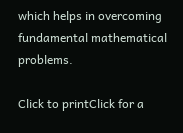which helps in overcoming fundamental mathematical problems.

Click to printClick for a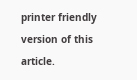printer friendly version of this article.